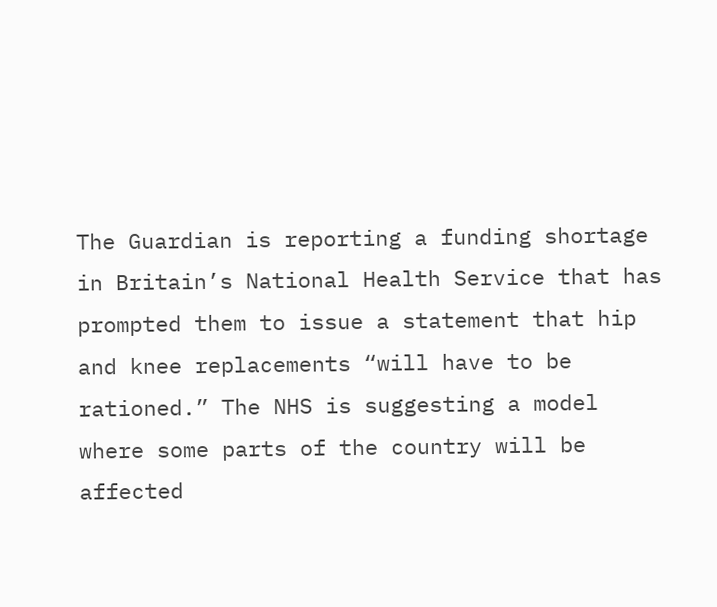The Guardian is reporting a funding shortage in Britain’s National Health Service that has prompted them to issue a statement that hip and knee replacements “will have to be rationed.” The NHS is suggesting a model where some parts of the country will be affected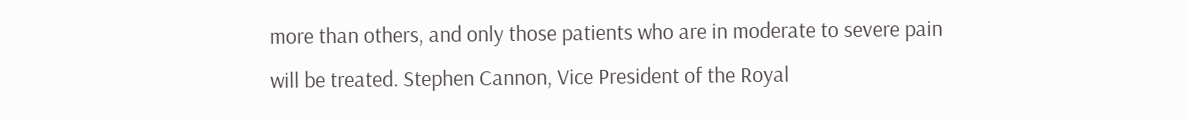more than others, and only those patients who are in moderate to severe pain will be treated. Stephen Cannon, Vice President of the Royal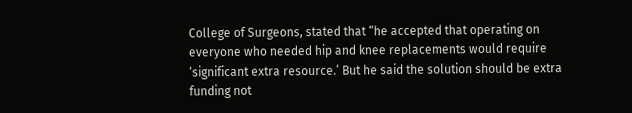College of Surgeons, stated that “he accepted that operating on everyone who needed hip and knee replacements would require ‘significant extra resource.’ But he said the solution should be extra funding not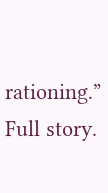rationing.” Full story.